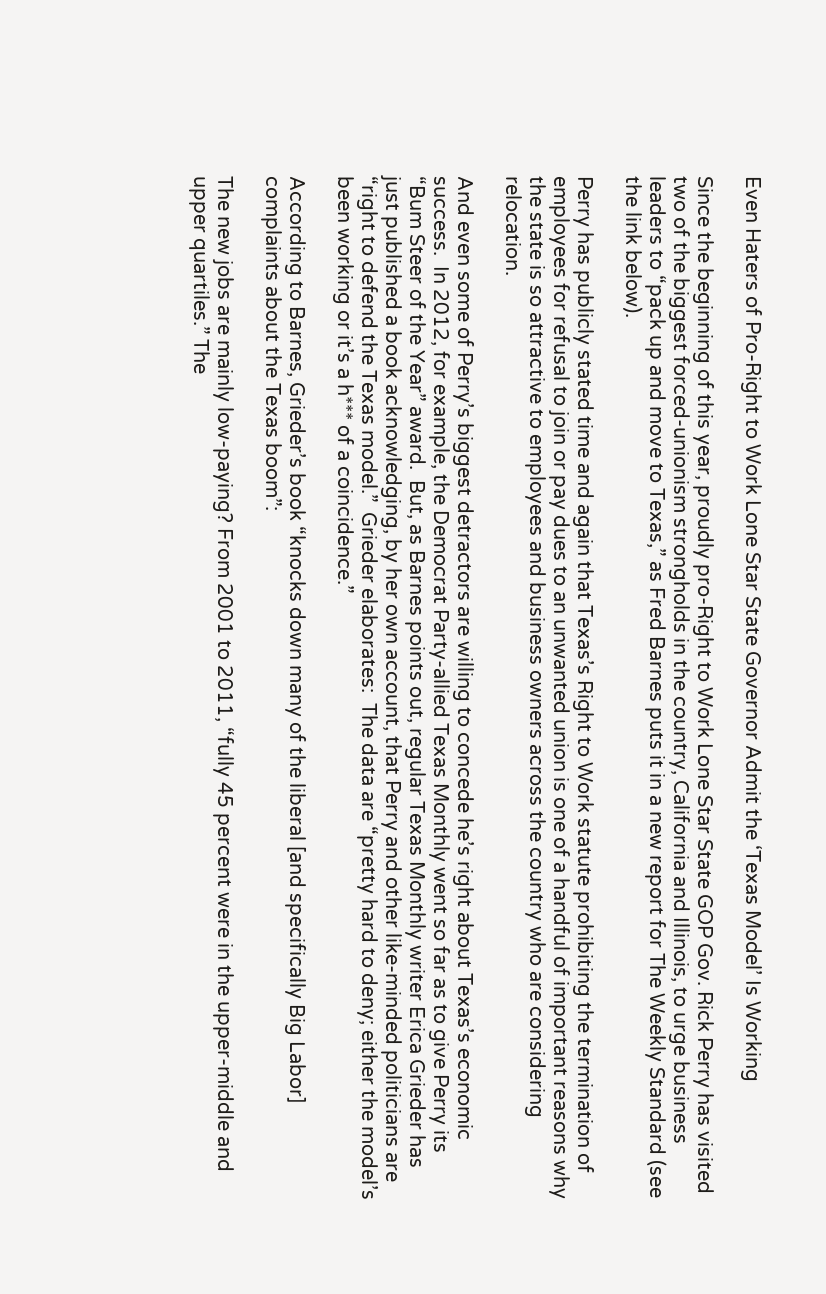Even Haters of Pro-Right to Work Lone Star State Governor Admit the ‘Texas Model’ Is Working

Since the beginning of this year, proudly pro-Right to Work Lone Star State GOP Gov. Rick Perry has visited two of the biggest forced-unionism strongholds in the country, California and Illinois, to urge business leaders to “pack up and move to Texas,” as Fred Barnes puts it in a new report for The Weekly Standard (see the link below).

Perry has publicly stated time and again that Texas’s Right to Work statute prohibiting the termination of employees for refusal to join or pay dues to an unwanted union is one of a handful of important reasons why the state is so attractive to employees and business owners across the country who are considering relocation.

And even some of Perry’s biggest detractors are willing to concede he’s right about Texas’s economic success.  In 2012, for example, the Democrat Party-allied Texas Monthly went so far as to give Perry its “Bum Steer of the Year” award.  But, as Barnes points out, regular Texas Monthly writer Erica Grieder has just published a book acknowledging, by her own account, that Perry and other like-minded politicians are “right to defend the Texas model.”  Grieder elaborates:  The data are “pretty hard to deny; either the model’s been working or it’s a h*** of a coincidence.”

According to Barnes, Grieder’s book “knocks down many of the liberal [and specifically Big Labor] complaints about the Texas boom”:

The new jobs are mainly low-paying? From 2001 to 2011, “fully 45 percent were in the upper-middle and upper quartiles.” The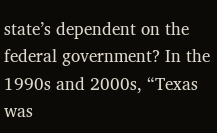state’s dependent on the federal government? In the 1990s and 2000s, “Texas was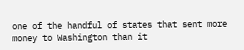one of the handful of states that sent more money to Washington than it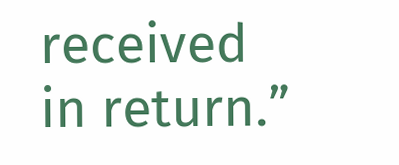received in return.”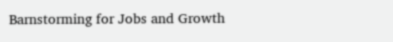Barnstorming for Jobs and Growth